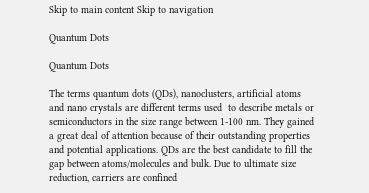Skip to main content Skip to navigation

Quantum Dots

Quantum Dots

The terms quantum dots (QDs), nanoclusters, artificial atoms and nano crystals are different terms used  to describe metals or semiconductors in the size range between 1-100 nm. They gained a great deal of attention because of their outstanding properties and potential applications. QDs are the best candidate to fill the gap between atoms/molecules and bulk. Due to ultimate size reduction, carriers are confined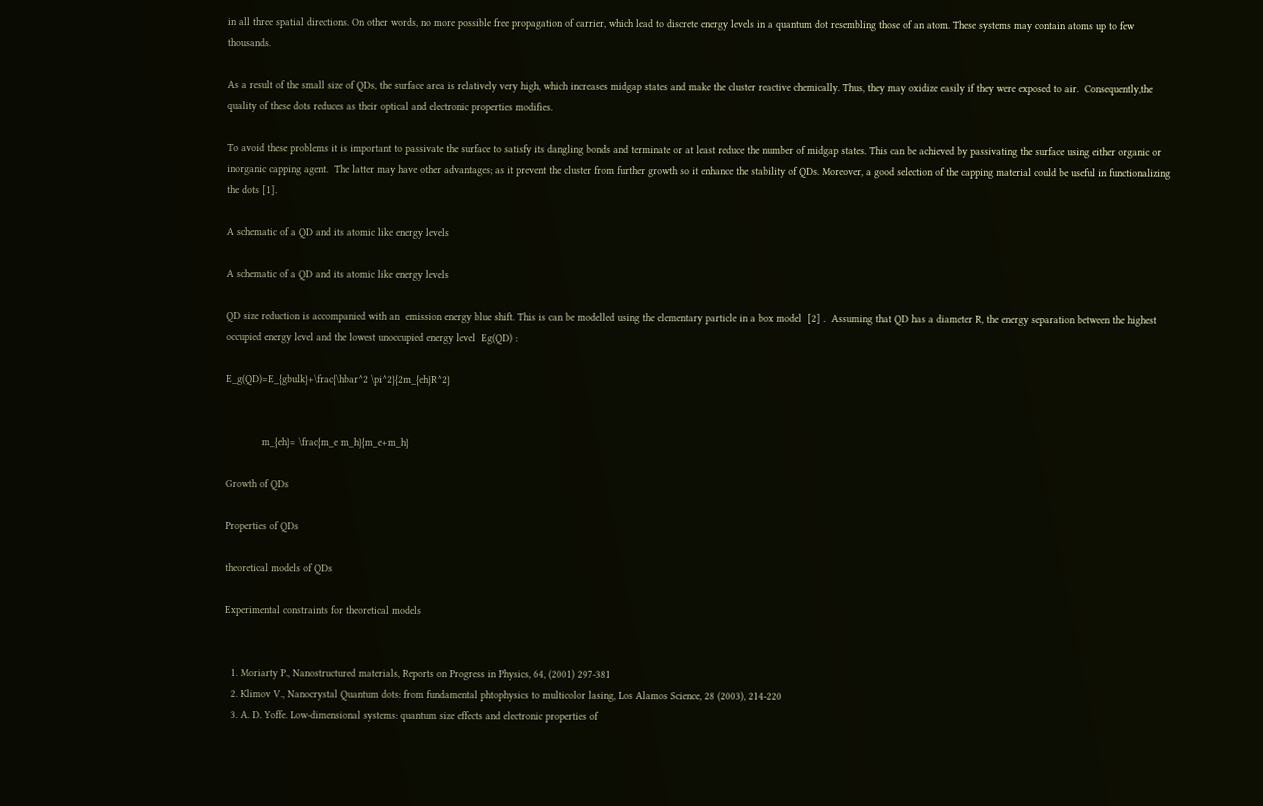in all three spatial directions. On other words, no more possible free propagation of carrier, which lead to discrete energy levels in a quantum dot resembling those of an atom. These systems may contain atoms up to few thousands.

As a result of the small size of QDs, the surface area is relatively very high, which increases midgap states and make the cluster reactive chemically. Thus, they may oxidize easily if they were exposed to air.  Consequently,the quality of these dots reduces as their optical and electronic properties modifies.

To avoid these problems it is important to passivate the surface to satisfy its dangling bonds and terminate or at least reduce the number of midgap states. This can be achieved by passivating the surface using either organic or inorganic capping agent.  The latter may have other advantages; as it prevent the cluster from further growth so it enhance the stability of QDs. Moreover, a good selection of the capping material could be useful in functionalizing the dots [1].

A schematic of a QD and its atomic like energy levels

A schematic of a QD and its atomic like energy levels

QD size reduction is accompanied with an  emission energy blue shift. This is can be modelled using the elementary particle in a box model  [2] .  Assuming that QD has a diameter R, the energy separation between the highest occupied energy level and the lowest unoccupied energy level  Eg(QD) :

E_g(QD)=E_{gbulk}+\frac{\hbar^2 \pi^2}{2m_{eh}R^2}


            m_{eh}= \frac{m_e m_h}{m_e+m_h}

Growth of QDs

Properties of QDs

theoretical models of QDs

Experimental constraints for theoretical models


  1. Moriarty P., Nanostructured materials, Reports on Progress in Physics, 64, (2001) 297-381
  2. Klimov V., Nanocrystal Quantum dots: from fundamental phtophysics to multicolor lasing, Los Alamos Science, 28 (2003), 214-220
  3. A. D. Yoffe. Low-dimensional systems: quantum size effects and electronic properties of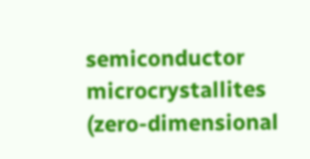semiconductor microcrystallites (zero-dimensional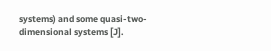systems) and some quasi-two-dimensional systems [J].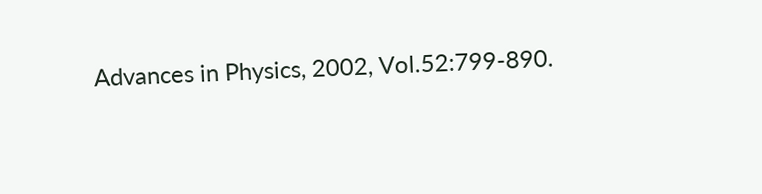Advances in Physics, 2002, Vol.52:799-890.